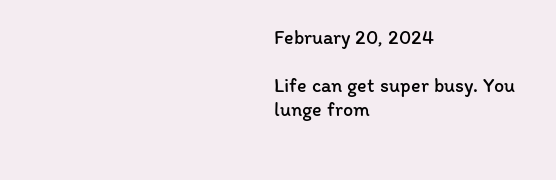February 20, 2024

Life can get super busy. You lunge from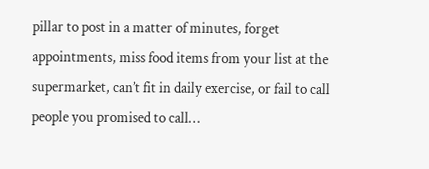pillar to post in a matter of minutes, forget appointments, miss food items from your list at the supermarket, can’t fit in daily exercise, or fail to call people you promised to call…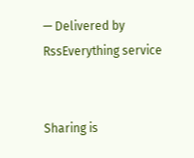— Delivered by RssEverything service


Sharing is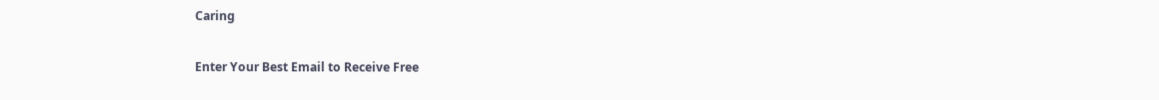Caring

Enter Your Best Email to Receive Free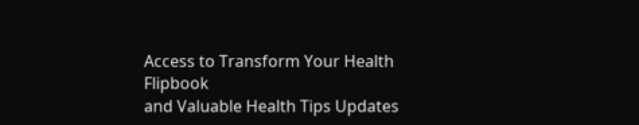Access to Transform Your Health Flipbook
and Valuable Health Tips Updates